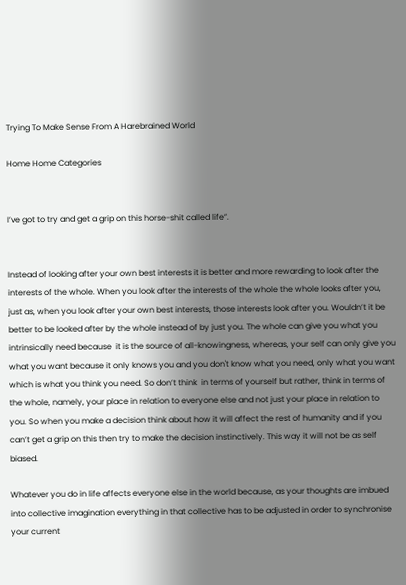Trying To Make Sense From A Harebrained World

Home Home Categories


I’ve got to try and get a grip on this horse-shit called life”.


Instead of looking after your own best interests it is better and more rewarding to look after the interests of the whole. When you look after the interests of the whole the whole looks after you, just as, when you look after your own best interests, those interests look after you. Wouldn’t it be better to be looked after by the whole instead of by just you. The whole can give you what you intrinsically need because  it is the source of all-knowingness, whereas, your self can only give you what you want because it only knows you and you don't know what you need, only what you want which is what you think you need. So don’t think  in terms of yourself but rather, think in terms of the whole, namely, your place in relation to everyone else and not just your place in relation to you. So when you make a decision think about how it will affect the rest of humanity and if you can’t get a grip on this then try to make the decision instinctively. This way it will not be as self biased.

Whatever you do in life affects everyone else in the world because, as your thoughts are imbued into collective imagination everything in that collective has to be adjusted in order to synchronise your current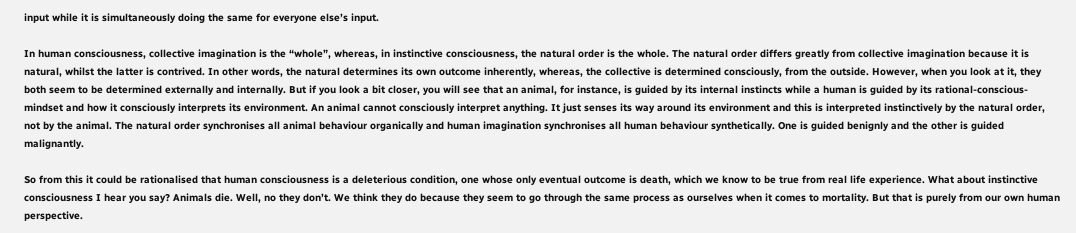input while it is simultaneously doing the same for everyone else’s input.

In human consciousness, collective imagination is the “whole”, whereas, in instinctive consciousness, the natural order is the whole. The natural order differs greatly from collective imagination because it is natural, whilst the latter is contrived. In other words, the natural determines its own outcome inherently, whereas, the collective is determined consciously, from the outside. However, when you look at it, they both seem to be determined externally and internally. But if you look a bit closer, you will see that an animal, for instance, is guided by its internal instincts while a human is guided by its rational-conscious-mindset and how it consciously interprets its environment. An animal cannot consciously interpret anything. It just senses its way around its environment and this is interpreted instinctively by the natural order, not by the animal. The natural order synchronises all animal behaviour organically and human imagination synchronises all human behaviour synthetically. One is guided benignly and the other is guided malignantly.

So from this it could be rationalised that human consciousness is a deleterious condition, one whose only eventual outcome is death, which we know to be true from real life experience. What about instinctive consciousness I hear you say? Animals die. Well, no they don’t. We think they do because they seem to go through the same process as ourselves when it comes to mortality. But that is purely from our own human perspective.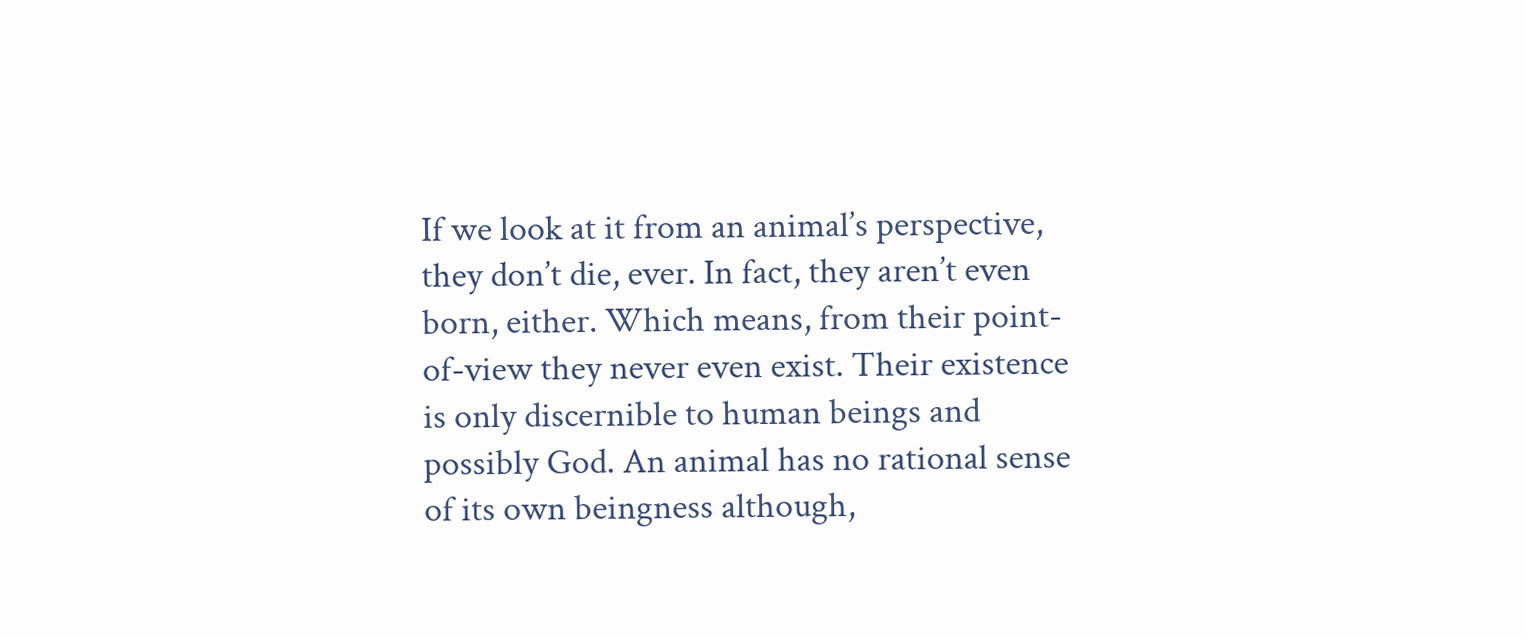If we look at it from an animal’s perspective, they don’t die, ever. In fact, they aren’t even born, either. Which means, from their point-of-view they never even exist. Their existence is only discernible to human beings and possibly God. An animal has no rational sense of its own beingness although,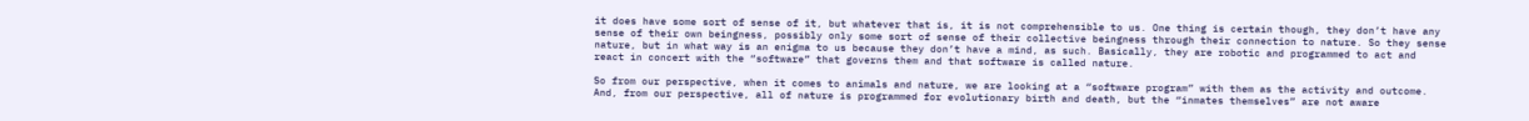it does have some sort of sense of it, but whatever that is, it is not comprehensible to us. One thing is certain though, they don’t have any sense of their own beingness, possibly only some sort of sense of their collective beingness through their connection to nature. So they sense nature, but in what way is an enigma to us because they don’t have a mind, as such. Basically, they are robotic and programmed to act and react in concert with the “software” that governs them and that software is called nature.

So from our perspective, when it comes to animals and nature, we are looking at a “software program” with them as the activity and outcome. And, from our perspective, all of nature is programmed for evolutionary birth and death, but the “inmates themselves” are not aware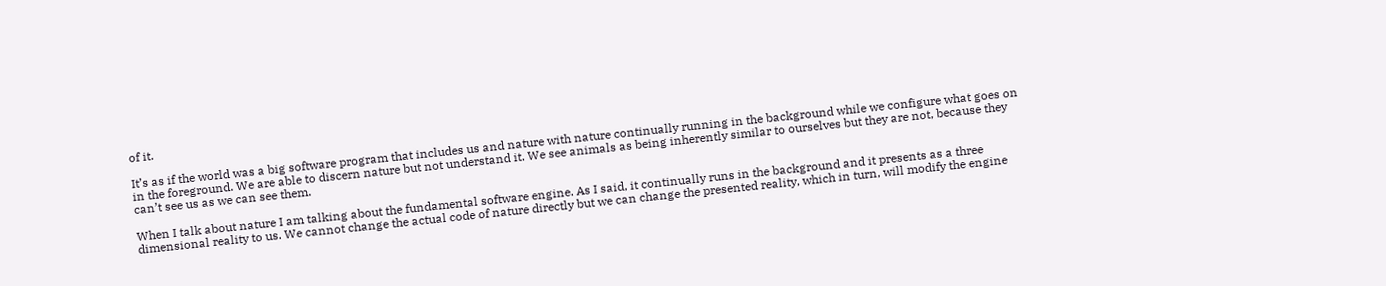of it.

It’s as if the world was a big software program that includes us and nature with nature continually running in the background while we configure what goes on in the foreground. We are able to discern nature but not understand it. We see animals as being inherently similar to ourselves but they are not, because they can’t see us as we can see them.

When I talk about nature I am talking about the fundamental software engine. As I said, it continually runs in the background and it presents as a three dimensional reality to us. We cannot change the actual code of nature directly but we can change the presented reality, which in turn, will modify the engine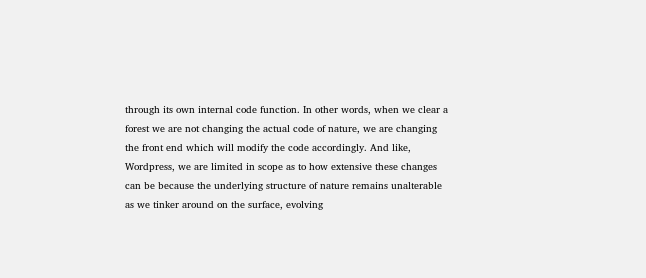through its own internal code function. In other words, when we clear a forest we are not changing the actual code of nature, we are changing the front end which will modify the code accordingly. And like, Wordpress, we are limited in scope as to how extensive these changes can be because the underlying structure of nature remains unalterable as we tinker around on the surface, evolving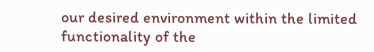our desired environment within the limited functionality of the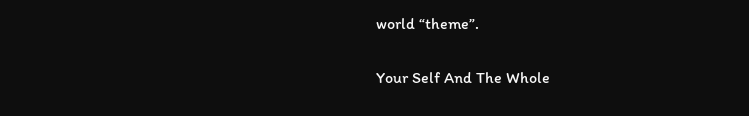world “theme”.

Your Self And The Whole